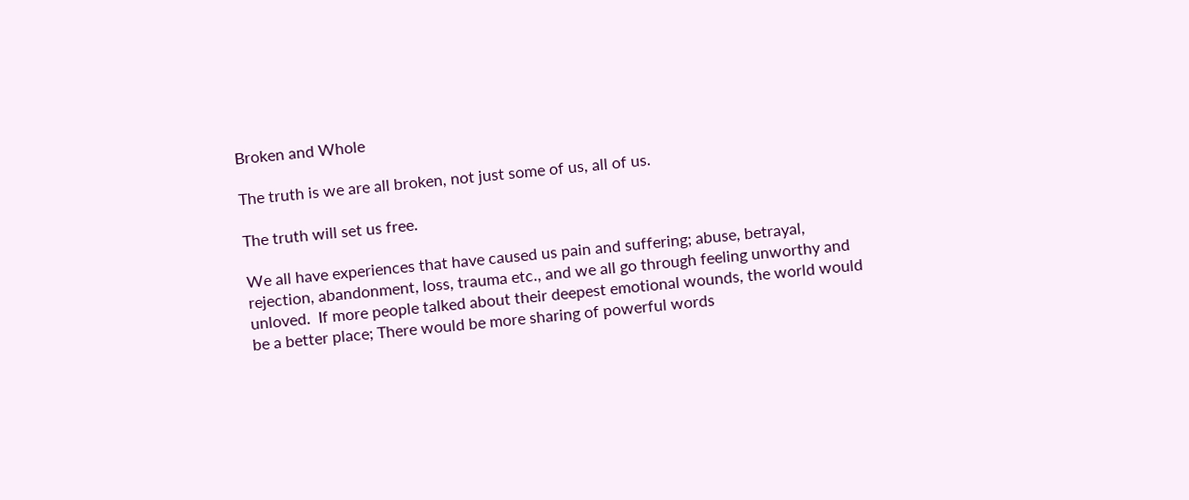Broken and Whole

The truth is we are all broken, not just some of us, all of us.

The truth will set us free.

We all have experiences that have caused us pain and suffering; abuse, betrayal, rejection, abandonment, loss, trauma etc., and we all go through feeling unworthy and unloved.  If more people talked about their deepest emotional wounds, the world would be a better place; There would be more sharing of powerful words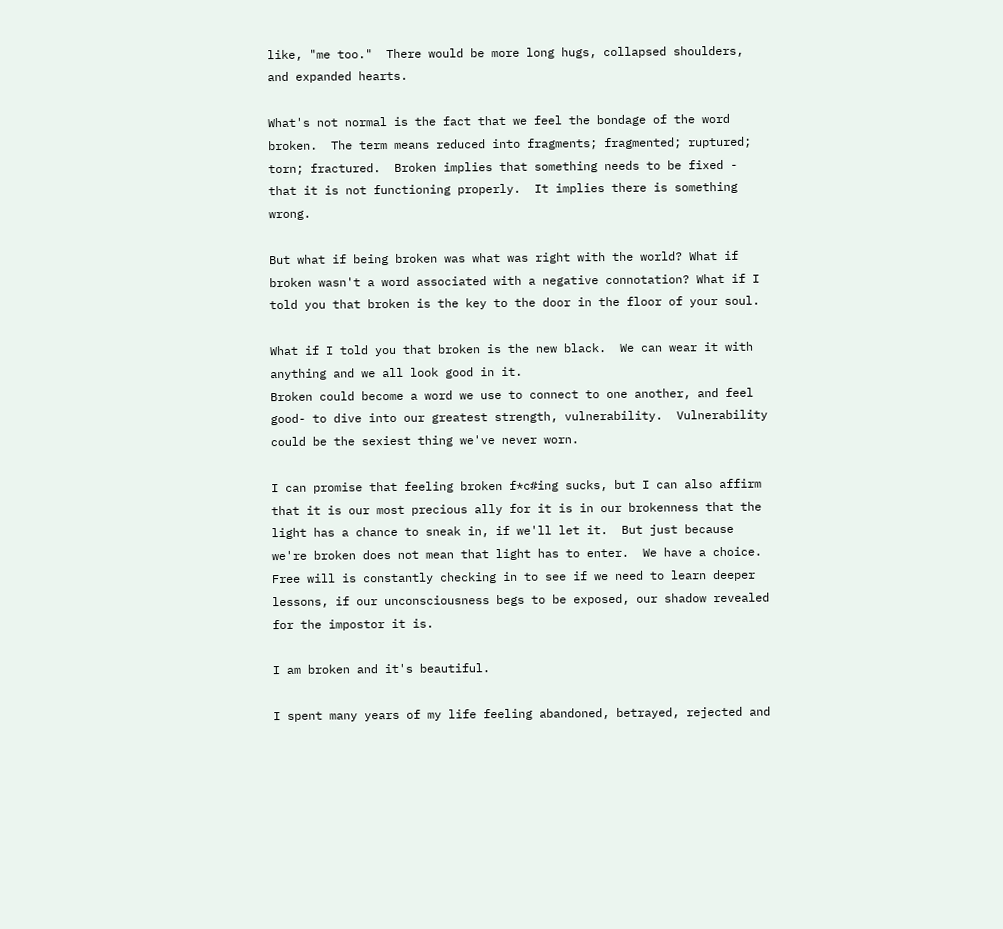like, "me too."  There would be more long hugs, collapsed shoulders, and expanded hearts.

What's not normal is the fact that we feel the bondage of the word broken.  The term means reduced into fragments; fragmented; ruptured; torn; fractured.  Broken implies that something needs to be fixed - that it is not functioning properly.  It implies there is something wrong.

But what if being broken was what was right with the world? What if broken wasn't a word associated with a negative connotation? What if I told you that broken is the key to the door in the floor of your soul.

What if I told you that broken is the new black.  We can wear it with anything and we all look good in it.
Broken could become a word we use to connect to one another, and feel good- to dive into our greatest strength, vulnerability.  Vulnerability could be the sexiest thing we've never worn.

I can promise that feeling broken f*c#ing sucks, but I can also affirm that it is our most precious ally for it is in our brokenness that the light has a chance to sneak in, if we'll let it.  But just because we're broken does not mean that light has to enter.  We have a choice.  Free will is constantly checking in to see if we need to learn deeper lessons, if our unconsciousness begs to be exposed, our shadow revealed for the impostor it is.

I am broken and it's beautiful.

I spent many years of my life feeling abandoned, betrayed, rejected and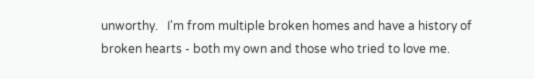unworthy.   I'm from multiple broken homes and have a history of broken hearts - both my own and those who tried to love me.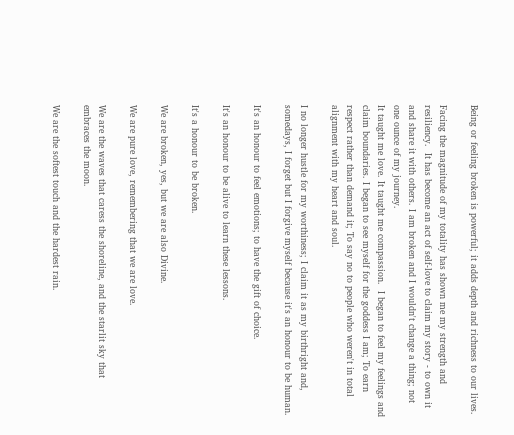Being or feeling broken is powerful; it adds depth and richness to our lives.

Facing the magnitude of my totality has shown me my strength and resiliency.  It has become an act of self-love to claim my story - to own it and share it with others. I am broken and I wouldn't change a thing; not one ounce of my journey.
It taught me love. It taught me compassion.  I began to feel my feelings and claim boundaries. I began to see myself for the goddess I am; To earn respect rather than demand it; To say no to people who weren't in total alignment with my heart and soul.

I no longer hustle for my worthiness; I claim it as my birthright and, somedays, I forget but I forgive myself because it's an honour to be human.

It's an honour to feel emotions; to have the gift of choice.

It's an honour to be alive to learn these lessons.

It's a honour to be broken.

We are broken, yes, but we are also Divine.

We are pure love, remembering that we are love.

We are the waves that caress the shoreline, and the starlit sky that embraces the moon.

We are the softest touch and the hardest rain.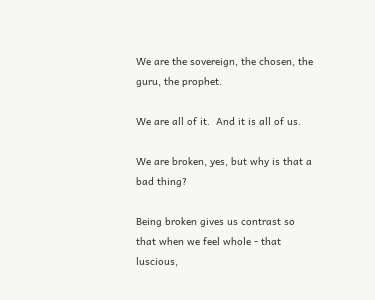We are the sovereign, the chosen, the guru, the prophet.

We are all of it.  And it is all of us.

We are broken, yes, but why is that a bad thing?

Being broken gives us contrast so that when we feel whole - that luscious,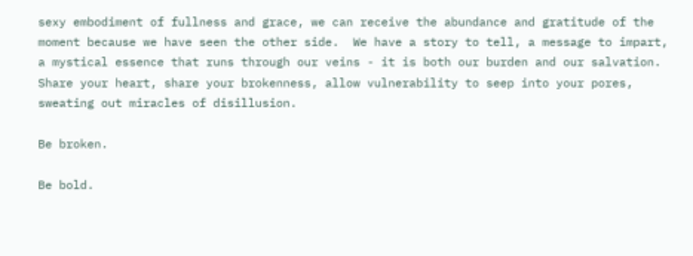sexy embodiment of fullness and grace, we can receive the abundance and gratitude of the moment because we have seen the other side.  We have a story to tell, a message to impart, a mystical essence that runs through our veins - it is both our burden and our salvation.
Share your heart, share your brokenness, allow vulnerability to seep into your pores, sweating out miracles of disillusion.

Be broken.

Be bold.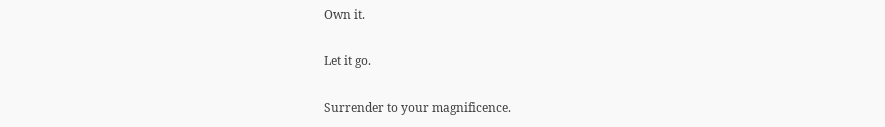Own it.

Let it go.

Surrender to your magnificence.